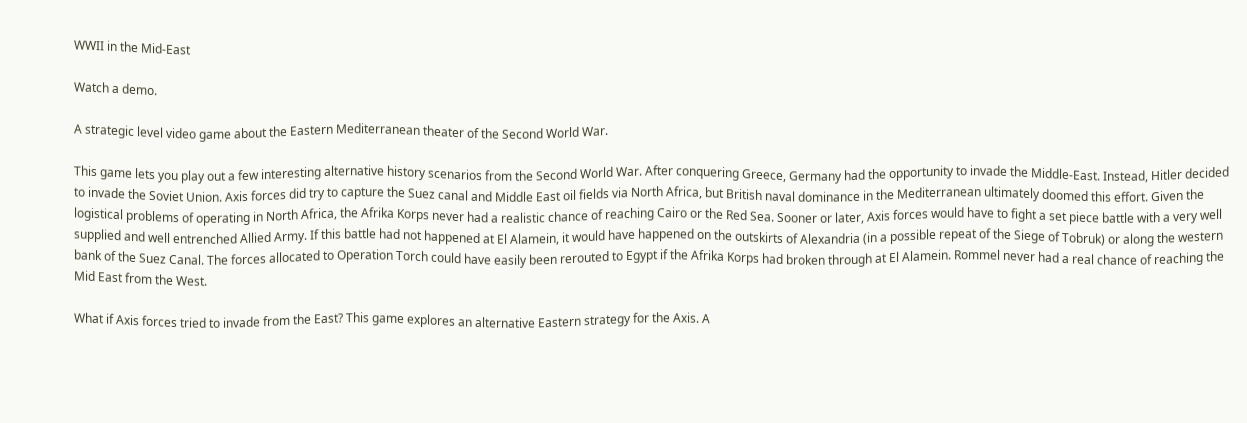WWII in the Mid-East

Watch a demo.

A strategic level video game about the Eastern Mediterranean theater of the Second World War.

This game lets you play out a few interesting alternative history scenarios from the Second World War. After conquering Greece, Germany had the opportunity to invade the Middle-East. Instead, Hitler decided to invade the Soviet Union. Axis forces did try to capture the Suez canal and Middle East oil fields via North Africa, but British naval dominance in the Mediterranean ultimately doomed this effort. Given the logistical problems of operating in North Africa, the Afrika Korps never had a realistic chance of reaching Cairo or the Red Sea. Sooner or later, Axis forces would have to fight a set piece battle with a very well supplied and well entrenched Allied Army. If this battle had not happened at El Alamein, it would have happened on the outskirts of Alexandria (in a possible repeat of the Siege of Tobruk) or along the western bank of the Suez Canal. The forces allocated to Operation Torch could have easily been rerouted to Egypt if the Afrika Korps had broken through at El Alamein. Rommel never had a real chance of reaching the Mid East from the West.

What if Axis forces tried to invade from the East? This game explores an alternative Eastern strategy for the Axis. A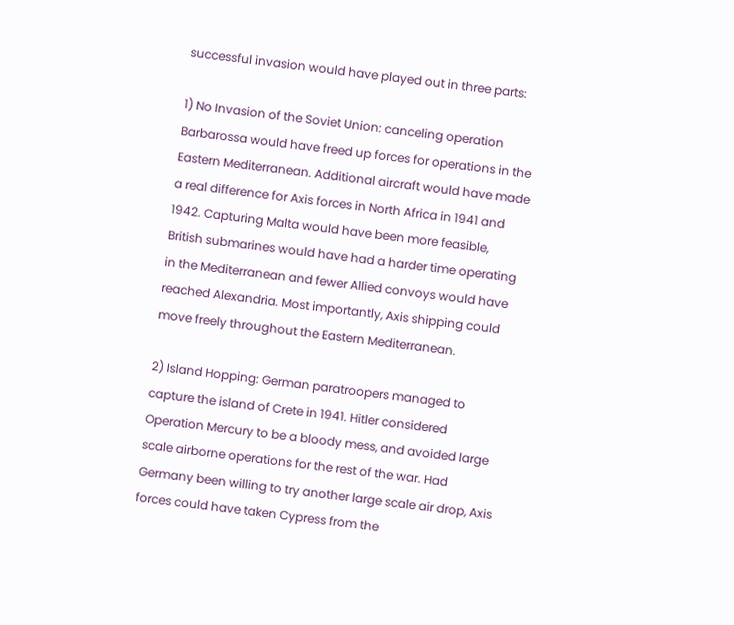successful invasion would have played out in three parts:

1) No Invasion of the Soviet Union: canceling operation Barbarossa would have freed up forces for operations in the Eastern Mediterranean. Additional aircraft would have made a real difference for Axis forces in North Africa in 1941 and 1942. Capturing Malta would have been more feasible, British submarines would have had a harder time operating in the Mediterranean and fewer Allied convoys would have reached Alexandria. Most importantly, Axis shipping could move freely throughout the Eastern Mediterranean.

2) Island Hopping: German paratroopers managed to capture the island of Crete in 1941. Hitler considered Operation Mercury to be a bloody mess, and avoided large scale airborne operations for the rest of the war. Had Germany been willing to try another large scale air drop, Axis forces could have taken Cypress from the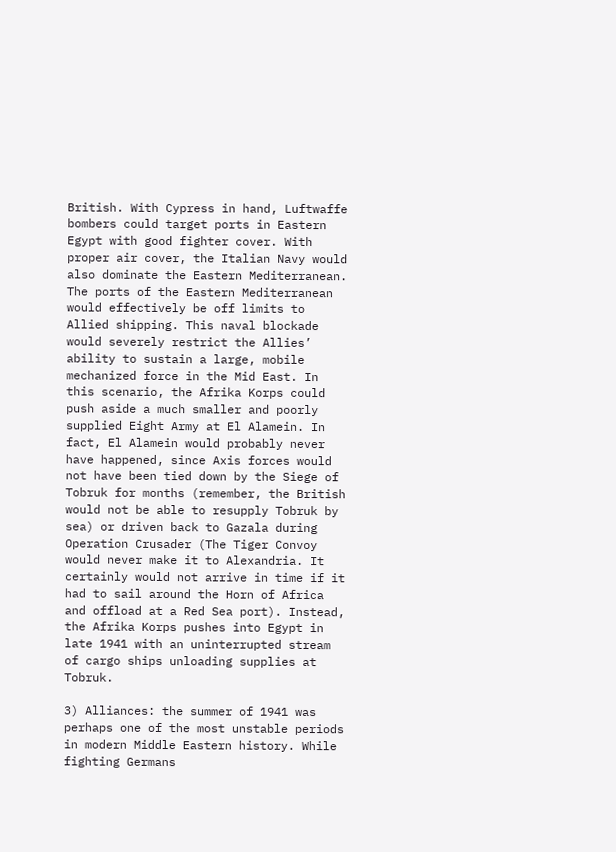British. With Cypress in hand, Luftwaffe bombers could target ports in Eastern Egypt with good fighter cover. With proper air cover, the Italian Navy would also dominate the Eastern Mediterranean. The ports of the Eastern Mediterranean would effectively be off limits to Allied shipping. This naval blockade would severely restrict the Allies’ ability to sustain a large, mobile mechanized force in the Mid East. In this scenario, the Afrika Korps could push aside a much smaller and poorly supplied Eight Army at El Alamein. In fact, El Alamein would probably never have happened, since Axis forces would not have been tied down by the Siege of Tobruk for months (remember, the British would not be able to resupply Tobruk by sea) or driven back to Gazala during Operation Crusader (The Tiger Convoy would never make it to Alexandria. It certainly would not arrive in time if it had to sail around the Horn of Africa and offload at a Red Sea port). Instead, the Afrika Korps pushes into Egypt in late 1941 with an uninterrupted stream of cargo ships unloading supplies at Tobruk.

3) Alliances: the summer of 1941 was perhaps one of the most unstable periods in modern Middle Eastern history. While fighting Germans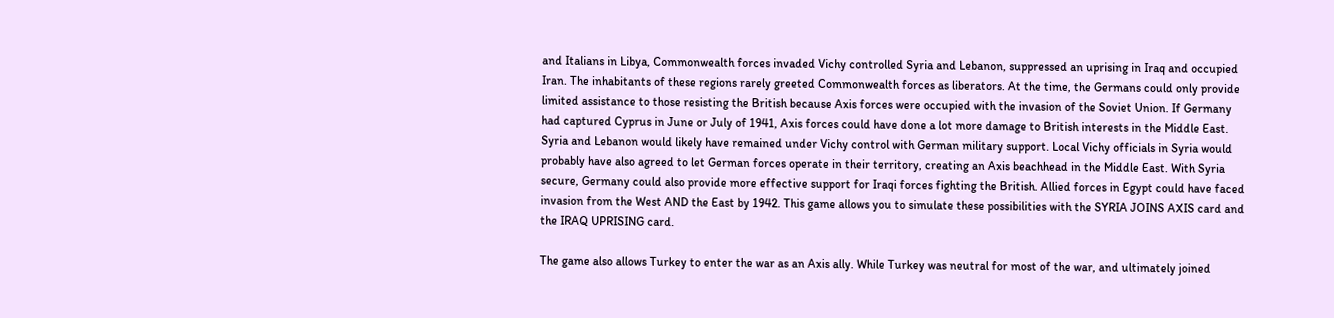and Italians in Libya, Commonwealth forces invaded Vichy controlled Syria and Lebanon, suppressed an uprising in Iraq and occupied Iran. The inhabitants of these regions rarely greeted Commonwealth forces as liberators. At the time, the Germans could only provide limited assistance to those resisting the British because Axis forces were occupied with the invasion of the Soviet Union. If Germany had captured Cyprus in June or July of 1941, Axis forces could have done a lot more damage to British interests in the Middle East. Syria and Lebanon would likely have remained under Vichy control with German military support. Local Vichy officials in Syria would probably have also agreed to let German forces operate in their territory, creating an Axis beachhead in the Middle East. With Syria secure, Germany could also provide more effective support for Iraqi forces fighting the British. Allied forces in Egypt could have faced invasion from the West AND the East by 1942. This game allows you to simulate these possibilities with the SYRIA JOINS AXIS card and the IRAQ UPRISING card.

The game also allows Turkey to enter the war as an Axis ally. While Turkey was neutral for most of the war, and ultimately joined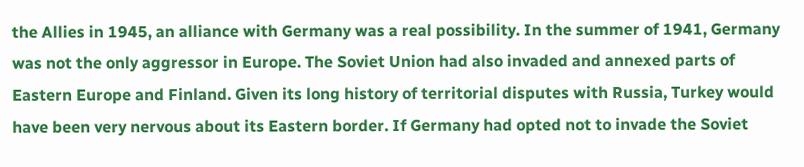the Allies in 1945, an alliance with Germany was a real possibility. In the summer of 1941, Germany was not the only aggressor in Europe. The Soviet Union had also invaded and annexed parts of Eastern Europe and Finland. Given its long history of territorial disputes with Russia, Turkey would have been very nervous about its Eastern border. If Germany had opted not to invade the Soviet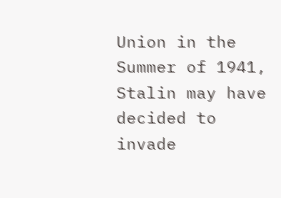Union in the Summer of 1941, Stalin may have decided to invade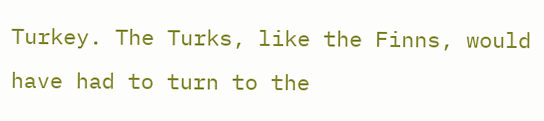Turkey. The Turks, like the Finns, would have had to turn to the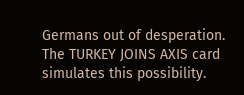Germans out of desperation. The TURKEY JOINS AXIS card simulates this possibility.